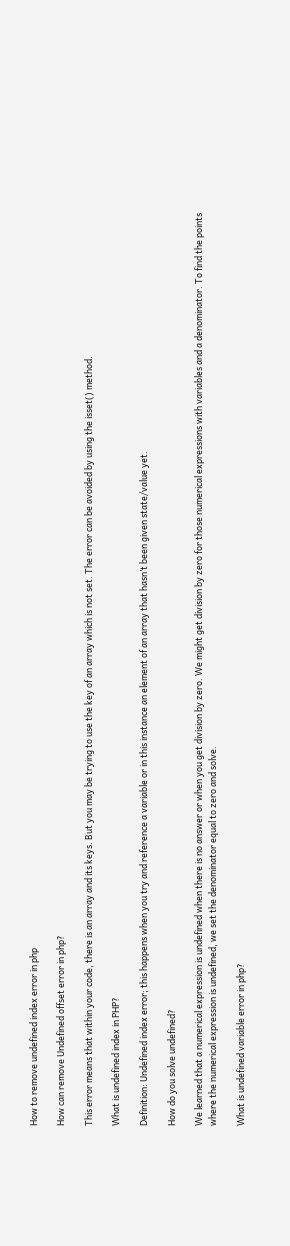How to remove undefined index error in php

How can remove Undefined offset error in php?

This error means that within your code, there is an array and its keys. But you may be trying to use the key of an array which is not set. The error can be avoided by using the isset() method.

What is undefined index in PHP?

Definition: Undefined index error; this happens when you try and reference a variable or in this instance an element of an array that hasn’t been given state/value yet.

How do you solve undefined?

We learned that a numerical expression is undefined when there is no answer or when you get division by zero. We might get division by zero for those numerical expressions with variables and a denominator. To find the points where the numerical expression is undefined, we set the denominator equal to zero and solve.

What is undefined variable error in php?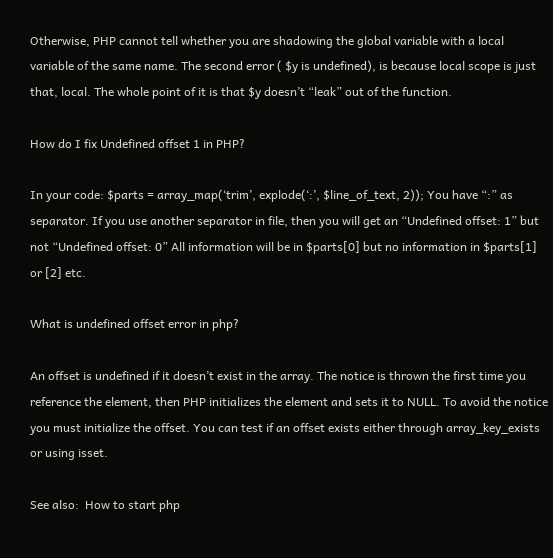Otherwise, PHP cannot tell whether you are shadowing the global variable with a local variable of the same name. The second error ( $y is undefined), is because local scope is just that, local. The whole point of it is that $y doesn’t “leak” out of the function.

How do I fix Undefined offset 1 in PHP?

In your code: $parts = array_map(‘trim’, explode(‘:’, $line_of_text, 2)); You have “:” as separator. If you use another separator in file, then you will get an “Undefined offset: 1” but not “Undefined offset: 0” All information will be in $parts[0] but no information in $parts[1] or [2] etc.

What is undefined offset error in php?

An offset is undefined if it doesn’t exist in the array. The notice is thrown the first time you reference the element, then PHP initializes the element and sets it to NULL. To avoid the notice you must initialize the offset. You can test if an offset exists either through array_key_exists or using isset.

See also:  How to start php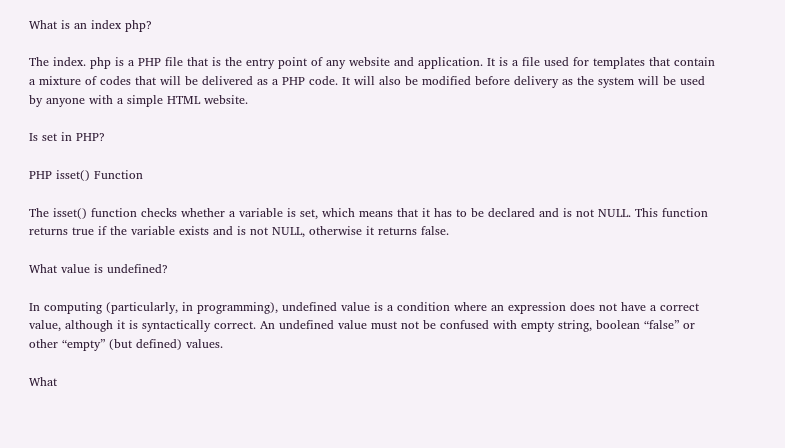What is an index php?

The index. php is a PHP file that is the entry point of any website and application. It is a file used for templates that contain a mixture of codes that will be delivered as a PHP code. It will also be modified before delivery as the system will be used by anyone with a simple HTML website.

Is set in PHP?

PHP isset() Function

The isset() function checks whether a variable is set, which means that it has to be declared and is not NULL. This function returns true if the variable exists and is not NULL, otherwise it returns false.

What value is undefined?

In computing (particularly, in programming), undefined value is a condition where an expression does not have a correct value, although it is syntactically correct. An undefined value must not be confused with empty string, boolean “false” or other “empty” (but defined) values.

What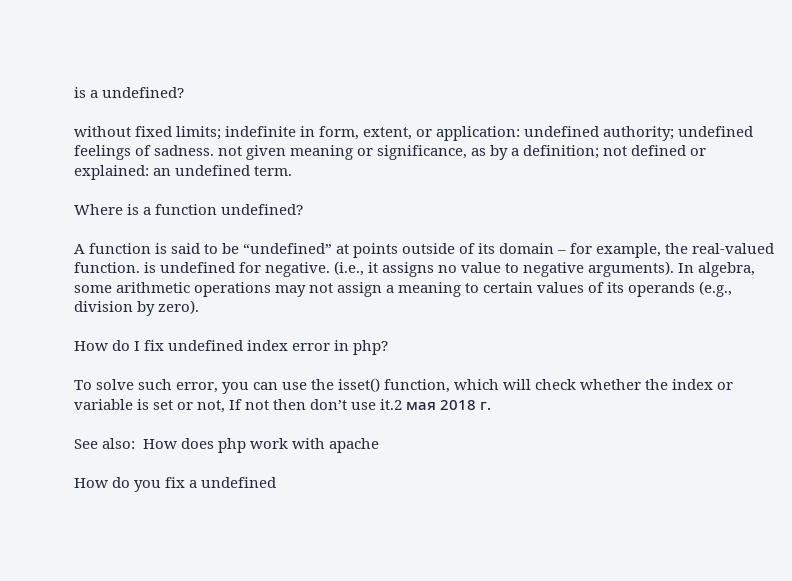is a undefined?

without fixed limits; indefinite in form, extent, or application: undefined authority; undefined feelings of sadness. not given meaning or significance, as by a definition; not defined or explained: an undefined term.

Where is a function undefined?

A function is said to be “undefined” at points outside of its domain – for example, the real-valued function. is undefined for negative. (i.e., it assigns no value to negative arguments). In algebra, some arithmetic operations may not assign a meaning to certain values of its operands (e.g., division by zero).

How do I fix undefined index error in php?

To solve such error, you can use the isset() function, which will check whether the index or variable is set or not, If not then don’t use it.2 мая 2018 г.

See also:  How does php work with apache

How do you fix a undefined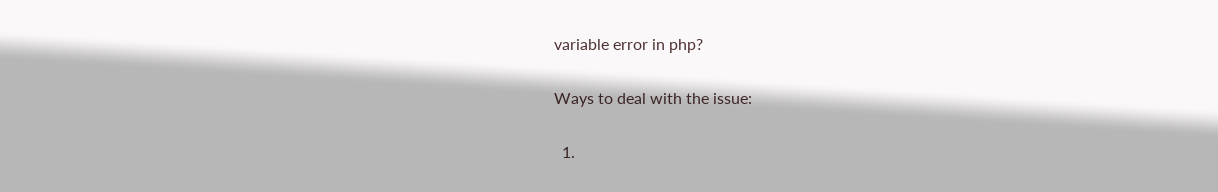variable error in php?

Ways to deal with the issue:

  1.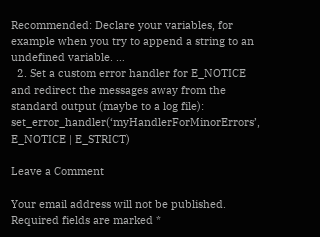Recommended: Declare your variables, for example when you try to append a string to an undefined variable. …
  2. Set a custom error handler for E_NOTICE and redirect the messages away from the standard output (maybe to a log file): set_error_handler(‘myHandlerForMinorErrors’, E_NOTICE | E_STRICT)

Leave a Comment

Your email address will not be published. Required fields are marked *